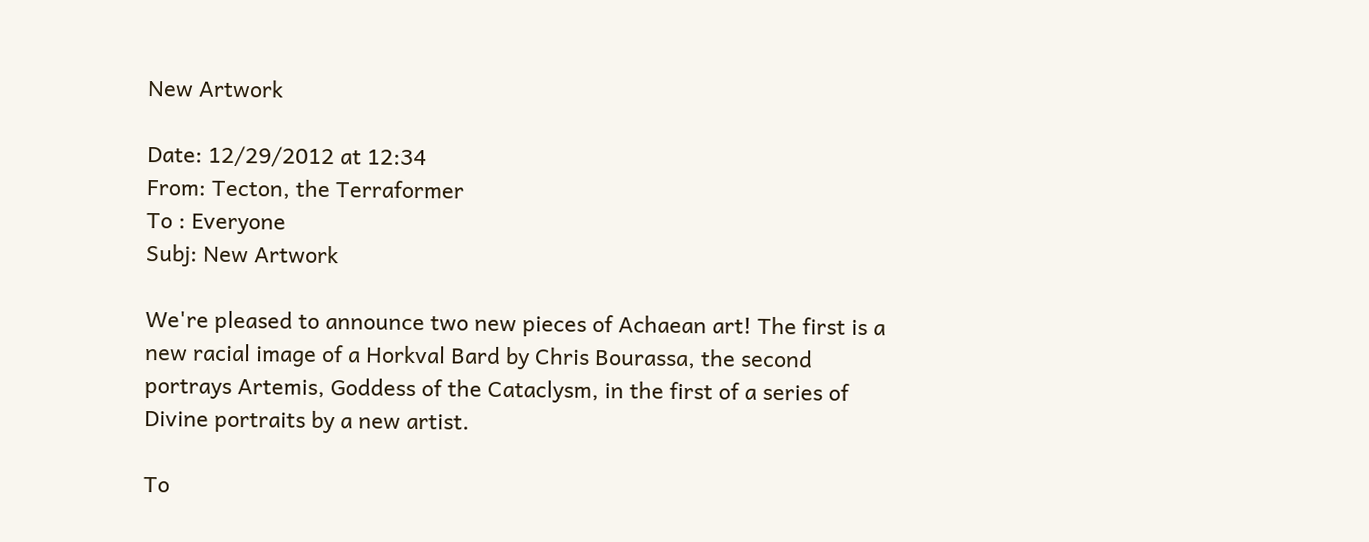New Artwork

Date: 12/29/2012 at 12:34
From: Tecton, the Terraformer
To : Everyone
Subj: New Artwork

We're pleased to announce two new pieces of Achaean art! The first is a
new racial image of a Horkval Bard by Chris Bourassa, the second
portrays Artemis, Goddess of the Cataclysm, in the first of a series of
Divine portraits by a new artist.

To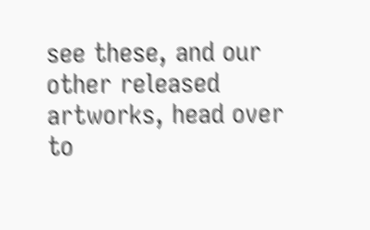see these, and our other released artworks, head over to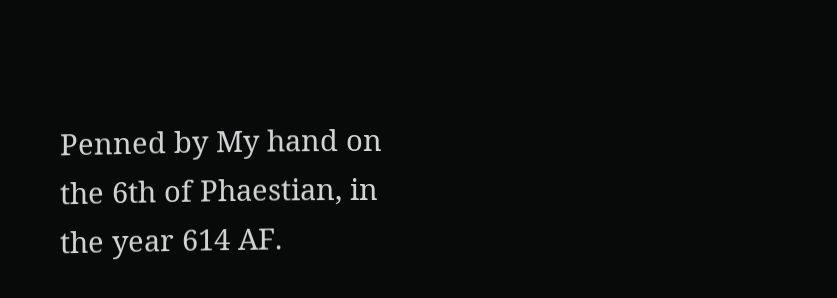Penned by My hand on the 6th of Phaestian, in the year 614 AF.